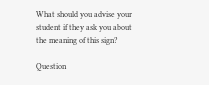What should you advise your student if they ask you about the meaning of this sign?

Question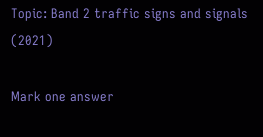Topic: Band 2 traffic signs and signals (2021)

Mark one answer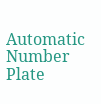Automatic Number Plate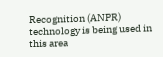Recognition (ANPR) technology is being used in this area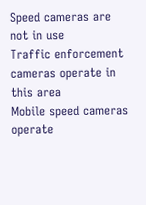Speed cameras are not in use
Traffic enforcement cameras operate in this area
Mobile speed cameras operate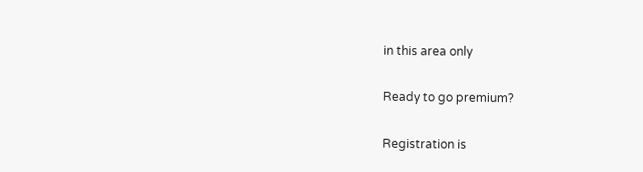in this area only

Ready to go premium?

Registration is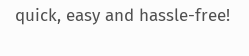quick, easy and hassle-free!